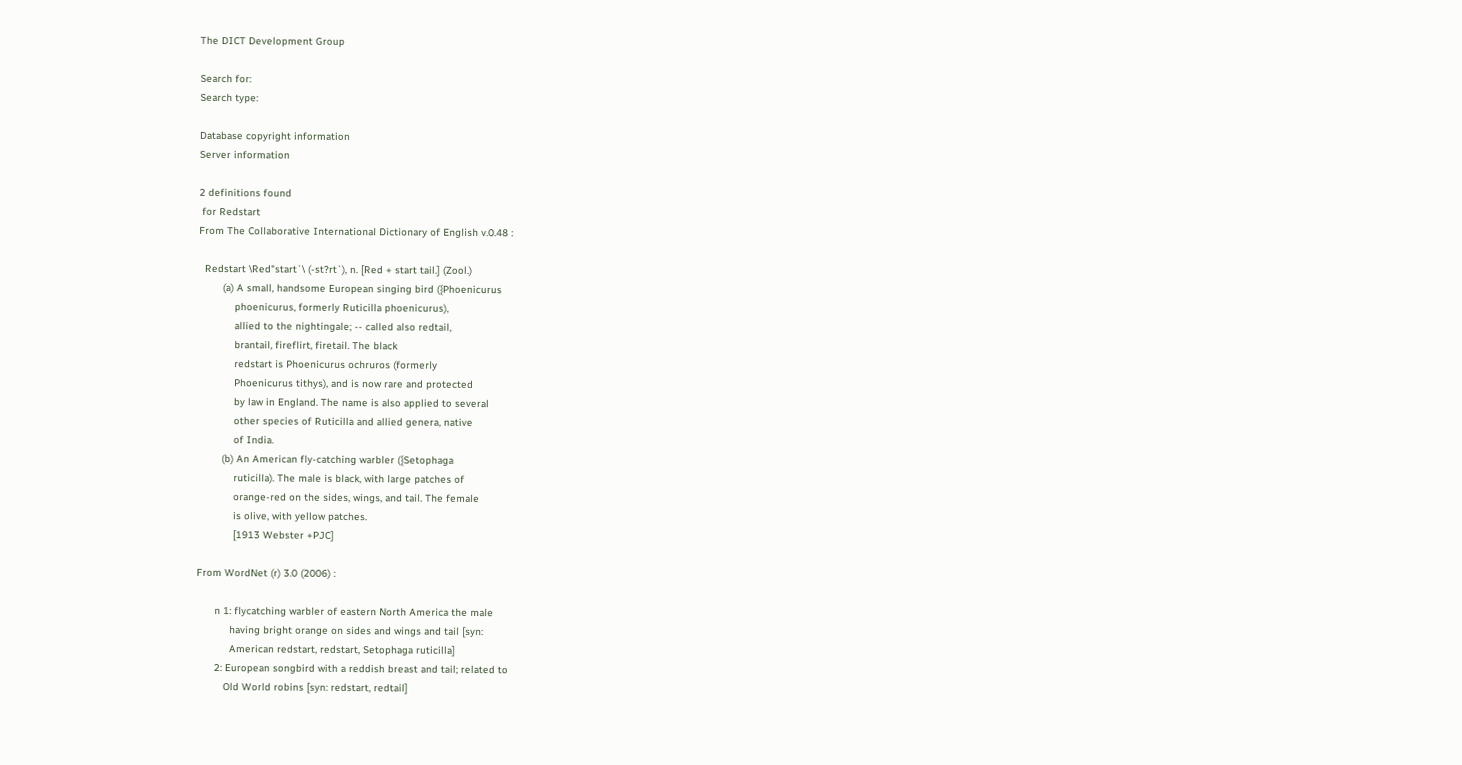The DICT Development Group

Search for:
Search type:

Database copyright information
Server information

2 definitions found
 for Redstart
From The Collaborative International Dictionary of English v.0.48 :

  Redstart \Red"start`\ (-st?rt`), n. [Red + start tail.] (Zool.)
        (a) A small, handsome European singing bird ({Phoenicurus
            phoenicurus, formerly Ruticilla phoenicurus),
            allied to the nightingale; -- called also redtail,
            brantail, fireflirt, firetail. The black
            redstart is Phoenicurus ochruros (formerly
            Phoenicurus tithys), and is now rare and protected
            by law in England. The name is also applied to several
            other species of Ruticilla and allied genera, native
            of India.
        (b) An American fly-catching warbler ({Setophaga
            ruticilla). The male is black, with large patches of
            orange-red on the sides, wings, and tail. The female
            is olive, with yellow patches.
            [1913 Webster +PJC]

From WordNet (r) 3.0 (2006) :

      n 1: flycatching warbler of eastern North America the male
           having bright orange on sides and wings and tail [syn:
           American redstart, redstart, Setophaga ruticilla]
      2: European songbird with a reddish breast and tail; related to
         Old World robins [syn: redstart, redtail]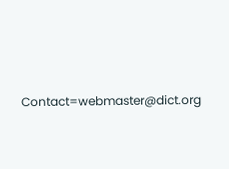Contact=webmaster@dict.org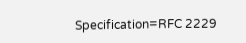Specification=RFC 2229